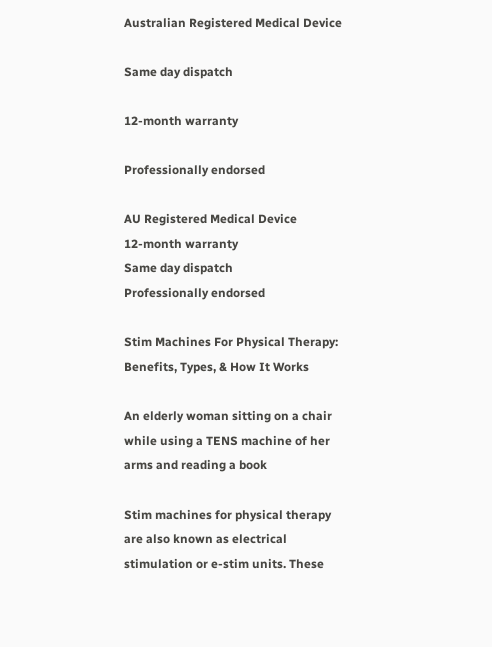Australian Registered Medical Device

Same day dispatch

12-month warranty

Professionally endorsed

AU Registered Medical Device
12-month warranty
Same day dispatch
Professionally endorsed

Stim Machines For Physical Therapy: Benefits, Types, & How It Works

An elderly woman sitting on a chair while using a TENS machine of her arms and reading a book

Stim machines for physical therapy are also known as electrical stimulation or e-stim units. These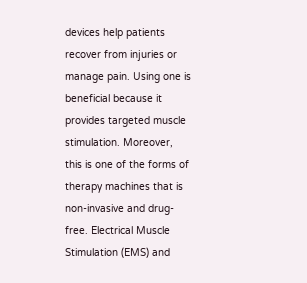devices help patients recover from injuries or manage pain. Using one is beneficial because it provides targeted muscle stimulation. Moreover, this is one of the forms of therapy machines that is non-invasive and drug-free. Electrical Muscle Stimulation (EMS) and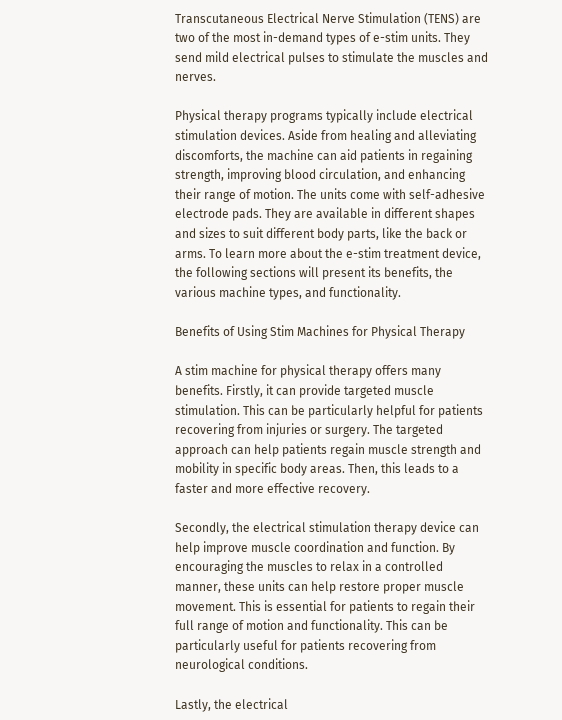Transcutaneous Electrical Nerve Stimulation (TENS) are two of the most in-demand types of e-stim units. They send mild electrical pulses to stimulate the muscles and nerves.

Physical therapy programs typically include electrical stimulation devices. Aside from healing and alleviating discomforts, the machine can aid patients in regaining strength, improving blood circulation, and enhancing their range of motion. The units come with self-adhesive electrode pads. They are available in different shapes and sizes to suit different body parts, like the back or arms. To learn more about the e-stim treatment device, the following sections will present its benefits, the various machine types, and functionality.

Benefits of Using Stim Machines for Physical Therapy

A stim machine for physical therapy offers many benefits. Firstly, it can provide targeted muscle stimulation. This can be particularly helpful for patients recovering from injuries or surgery. The targeted approach can help patients regain muscle strength and mobility in specific body areas. Then, this leads to a faster and more effective recovery.

Secondly, the electrical stimulation therapy device can help improve muscle coordination and function. By encouraging the muscles to relax in a controlled manner, these units can help restore proper muscle movement. This is essential for patients to regain their full range of motion and functionality. This can be particularly useful for patients recovering from neurological conditions.

Lastly, the electrical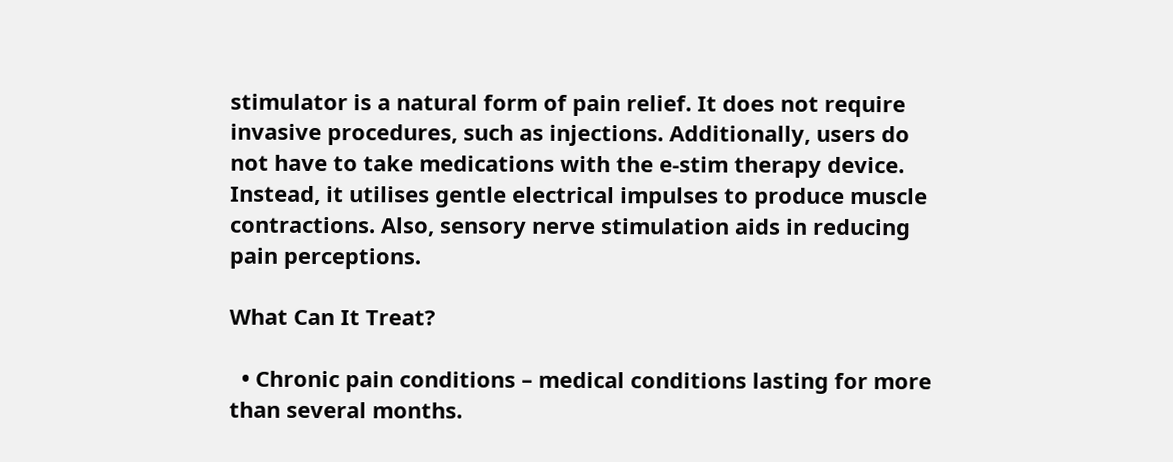stimulator is a natural form of pain relief. It does not require invasive procedures, such as injections. Additionally, users do not have to take medications with the e-stim therapy device. Instead, it utilises gentle electrical impulses to produce muscle contractions. Also, sensory nerve stimulation aids in reducing pain perceptions.

What Can It Treat?

  • Chronic pain conditions – medical conditions lasting for more than several months.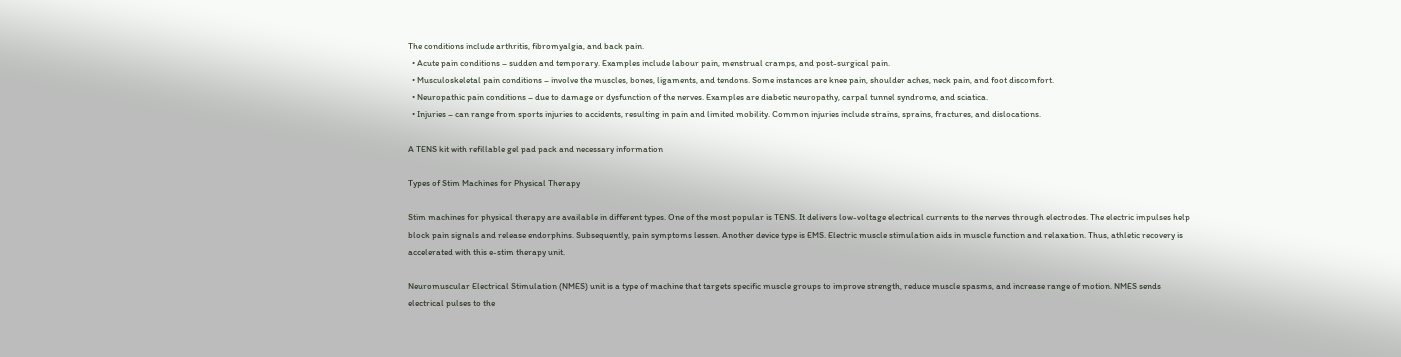The conditions include arthritis, fibromyalgia, and back pain.
  • Acute pain conditions – sudden and temporary. Examples include labour pain, menstrual cramps, and post-surgical pain.
  • Musculoskeletal pain conditions – involve the muscles, bones, ligaments, and tendons. Some instances are knee pain, shoulder aches, neck pain, and foot discomfort.
  • Neuropathic pain conditions – due to damage or dysfunction of the nerves. Examples are diabetic neuropathy, carpal tunnel syndrome, and sciatica.
  • Injuries – can range from sports injuries to accidents, resulting in pain and limited mobility. Common injuries include strains, sprains, fractures, and dislocations.

A TENS kit with refillable gel pad pack and necessary information

Types of Stim Machines for Physical Therapy

Stim machines for physical therapy are available in different types. One of the most popular is TENS. It delivers low-voltage electrical currents to the nerves through electrodes. The electric impulses help block pain signals and release endorphins. Subsequently, pain symptoms lessen. Another device type is EMS. Electric muscle stimulation aids in muscle function and relaxation. Thus, athletic recovery is accelerated with this e-stim therapy unit.

Neuromuscular Electrical Stimulation (NMES) unit is a type of machine that targets specific muscle groups to improve strength, reduce muscle spasms, and increase range of motion. NMES sends electrical pulses to the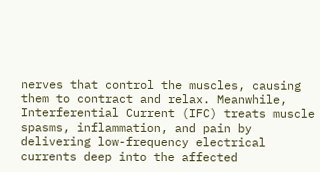nerves that control the muscles, causing them to contract and relax. Meanwhile, Interferential Current (IFC) treats muscle spasms, inflammation, and pain by delivering low-frequency electrical currents deep into the affected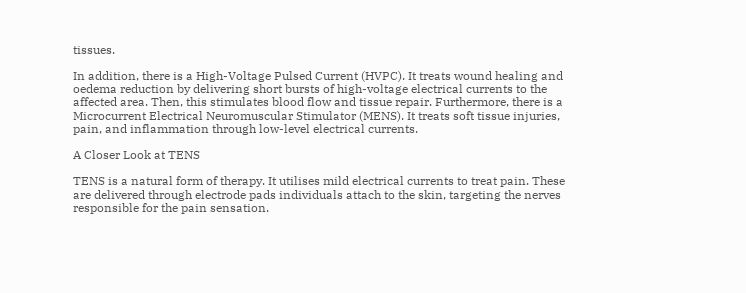tissues.

In addition, there is a High-Voltage Pulsed Current (HVPC). It treats wound healing and oedema reduction by delivering short bursts of high-voltage electrical currents to the affected area. Then, this stimulates blood flow and tissue repair. Furthermore, there is a Microcurrent Electrical Neuromuscular Stimulator (MENS). It treats soft tissue injuries, pain, and inflammation through low-level electrical currents.

A Closer Look at TENS

TENS is a natural form of therapy. It utilises mild electrical currents to treat pain. These are delivered through electrode pads individuals attach to the skin, targeting the nerves responsible for the pain sensation.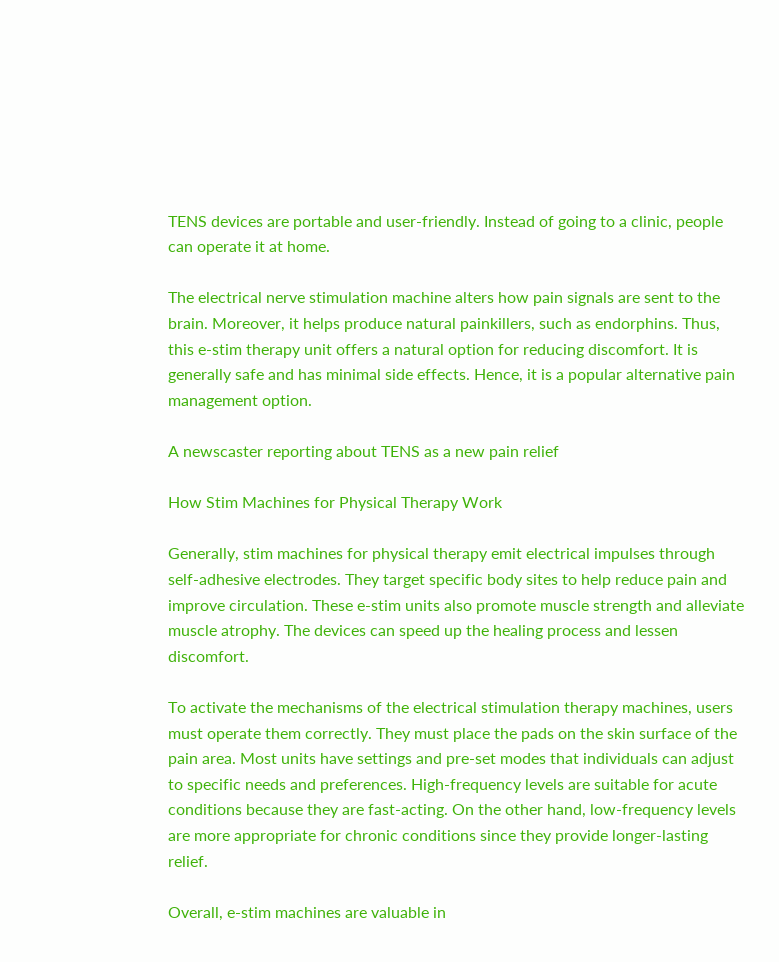TENS devices are portable and user-friendly. Instead of going to a clinic, people can operate it at home.

The electrical nerve stimulation machine alters how pain signals are sent to the brain. Moreover, it helps produce natural painkillers, such as endorphins. Thus, this e-stim therapy unit offers a natural option for reducing discomfort. It is generally safe and has minimal side effects. Hence, it is a popular alternative pain management option.

A newscaster reporting about TENS as a new pain relief

How Stim Machines for Physical Therapy Work

Generally, stim machines for physical therapy emit electrical impulses through self-adhesive electrodes. They target specific body sites to help reduce pain and improve circulation. These e-stim units also promote muscle strength and alleviate muscle atrophy. The devices can speed up the healing process and lessen discomfort.

To activate the mechanisms of the electrical stimulation therapy machines, users must operate them correctly. They must place the pads on the skin surface of the pain area. Most units have settings and pre-set modes that individuals can adjust to specific needs and preferences. High-frequency levels are suitable for acute conditions because they are fast-acting. On the other hand, low-frequency levels are more appropriate for chronic conditions since they provide longer-lasting relief.

Overall, e-stim machines are valuable in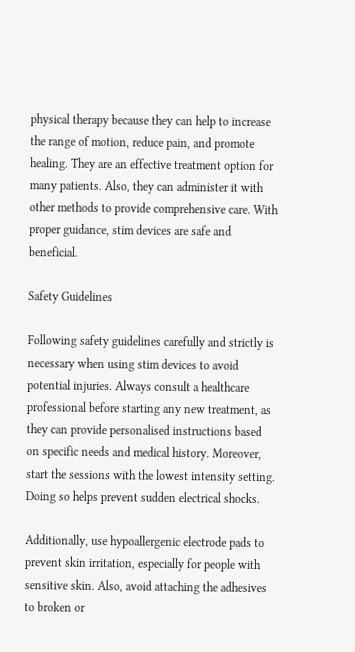physical therapy because they can help to increase the range of motion, reduce pain, and promote healing. They are an effective treatment option for many patients. Also, they can administer it with other methods to provide comprehensive care. With proper guidance, stim devices are safe and beneficial.

Safety Guidelines

Following safety guidelines carefully and strictly is necessary when using stim devices to avoid potential injuries. Always consult a healthcare professional before starting any new treatment, as they can provide personalised instructions based on specific needs and medical history. Moreover, start the sessions with the lowest intensity setting. Doing so helps prevent sudden electrical shocks.

Additionally, use hypoallergenic electrode pads to prevent skin irritation, especially for people with sensitive skin. Also, avoid attaching the adhesives to broken or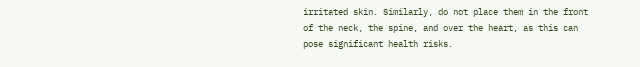irritated skin. Similarly, do not place them in the front of the neck, the spine, and over the heart, as this can pose significant health risks.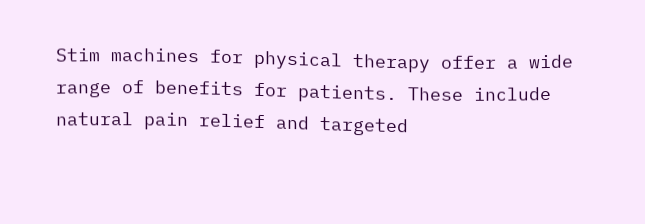Stim machines for physical therapy offer a wide range of benefits for patients. These include natural pain relief and targeted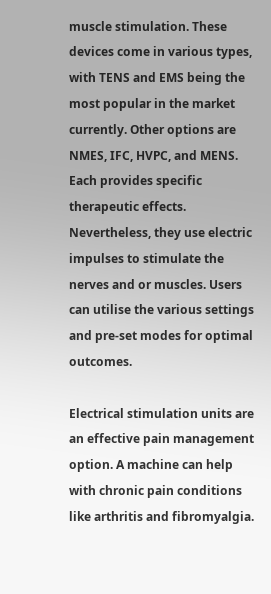muscle stimulation. These devices come in various types, with TENS and EMS being the most popular in the market currently. Other options are NMES, IFC, HVPC, and MENS. Each provides specific therapeutic effects. Nevertheless, they use electric impulses to stimulate the nerves and or muscles. Users can utilise the various settings and pre-set modes for optimal outcomes.

Electrical stimulation units are an effective pain management option. A machine can help with chronic pain conditions like arthritis and fibromyalgia.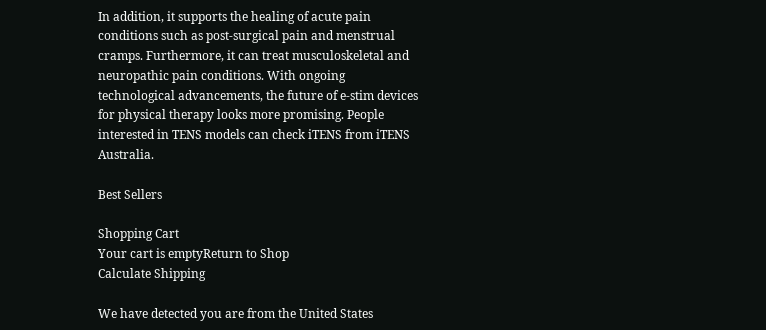In addition, it supports the healing of acute pain conditions such as post-surgical pain and menstrual cramps. Furthermore, it can treat musculoskeletal and neuropathic pain conditions. With ongoing technological advancements, the future of e-stim devices for physical therapy looks more promising. People interested in TENS models can check iTENS from iTENS Australia.

Best Sellers

Shopping Cart
Your cart is emptyReturn to Shop
Calculate Shipping

We have detected you are from the United States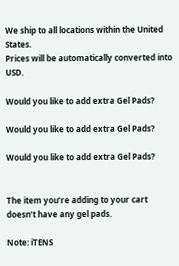We ship to all locations within the United States.
Prices will be automatically converted into USD.

Would you like to add extra Gel Pads?

Would you like to add extra Gel Pads?

Would you like to add extra Gel Pads?


The item you’re adding to your cart doesn’t have any gel pads.

Note: iTENS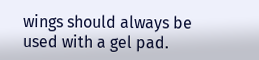wings should always be used with a gel pad.